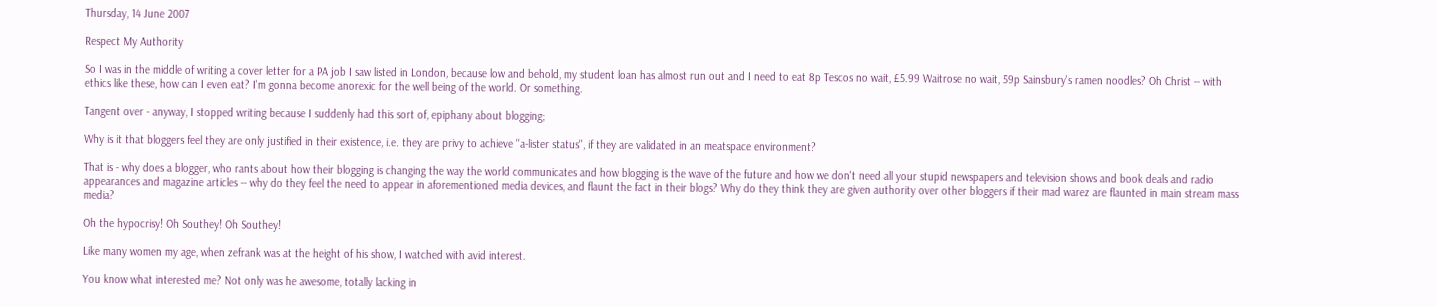Thursday, 14 June 2007

Respect My Authority

So I was in the middle of writing a cover letter for a PA job I saw listed in London, because low and behold, my student loan has almost run out and I need to eat 8p Tescos no wait, £5.99 Waitrose no wait, 59p Sainsbury's ramen noodles? Oh Christ -- with ethics like these, how can I even eat? I'm gonna become anorexic for the well being of the world. Or something.

Tangent over - anyway, I stopped writing because I suddenly had this sort of, epiphany about blogging;

Why is it that bloggers feel they are only justified in their existence, i.e. they are privy to achieve ''a-lister status'', if they are validated in an meatspace environment?

That is - why does a blogger, who rants about how their blogging is changing the way the world communicates and how blogging is the wave of the future and how we don't need all your stupid newspapers and television shows and book deals and radio appearances and magazine articles -- why do they feel the need to appear in aforementioned media devices, and flaunt the fact in their blogs? Why do they think they are given authority over other bloggers if their mad warez are flaunted in main stream mass media?

Oh the hypocrisy! Oh Southey! Oh Southey!

Like many women my age, when zefrank was at the height of his show, I watched with avid interest.

You know what interested me? Not only was he awesome, totally lacking in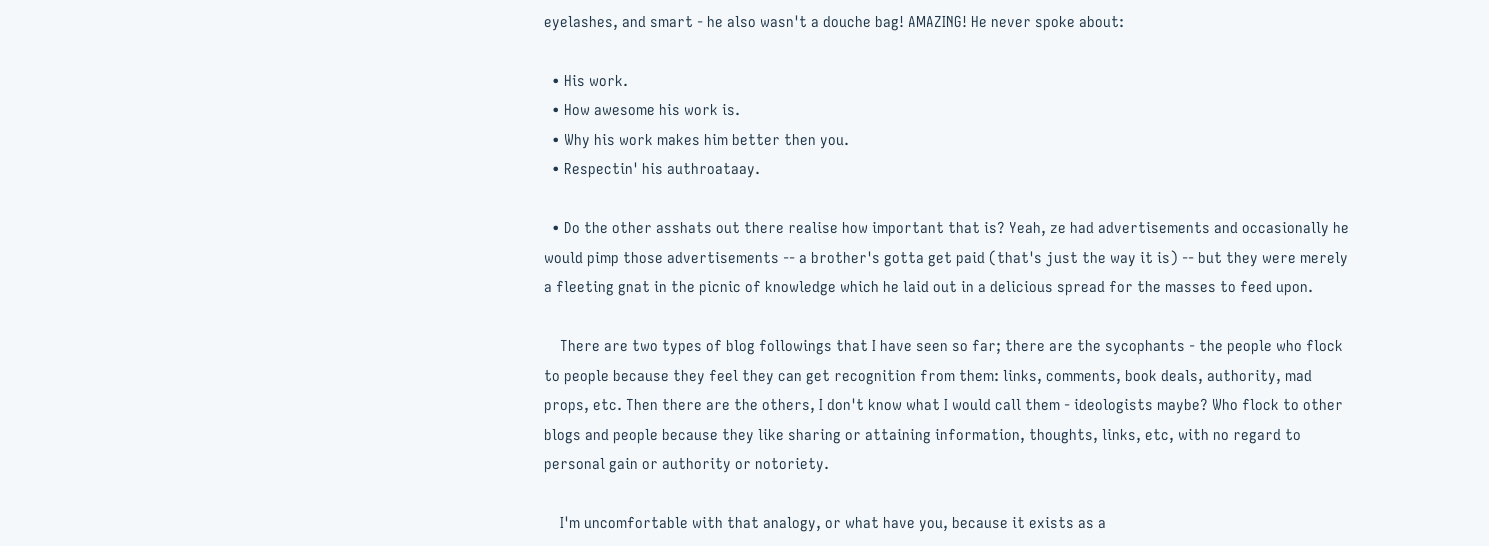eyelashes, and smart - he also wasn't a douche bag! AMAZING! He never spoke about:

  • His work.
  • How awesome his work is.
  • Why his work makes him better then you.
  • Respectin' his authroataay.

  • Do the other asshats out there realise how important that is? Yeah, ze had advertisements and occasionally he would pimp those advertisements -- a brother's gotta get paid (that's just the way it is) -- but they were merely a fleeting gnat in the picnic of knowledge which he laid out in a delicious spread for the masses to feed upon.

    There are two types of blog followings that I have seen so far; there are the sycophants - the people who flock to people because they feel they can get recognition from them: links, comments, book deals, authority, mad props, etc. Then there are the others, I don't know what I would call them - ideologists maybe? Who flock to other blogs and people because they like sharing or attaining information, thoughts, links, etc, with no regard to personal gain or authority or notoriety.

    I'm uncomfortable with that analogy, or what have you, because it exists as a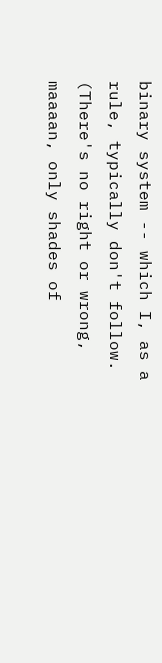binary system -- which I, as a rule, typically don't follow. (There's no right or wrong, maaaan, only shades of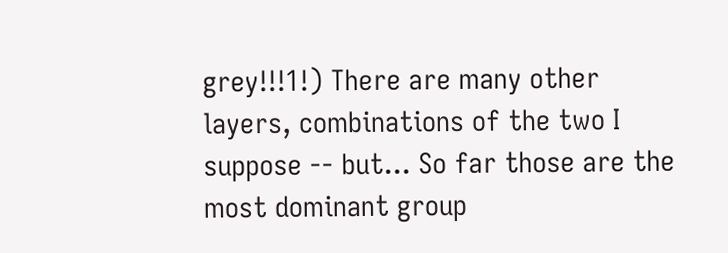grey!!!1!) There are many other layers, combinations of the two I suppose -- but... So far those are the most dominant group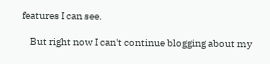features I can see.

    But right now I can't continue blogging about my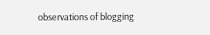observations of blogging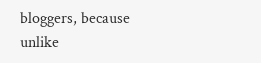bloggers, because unlike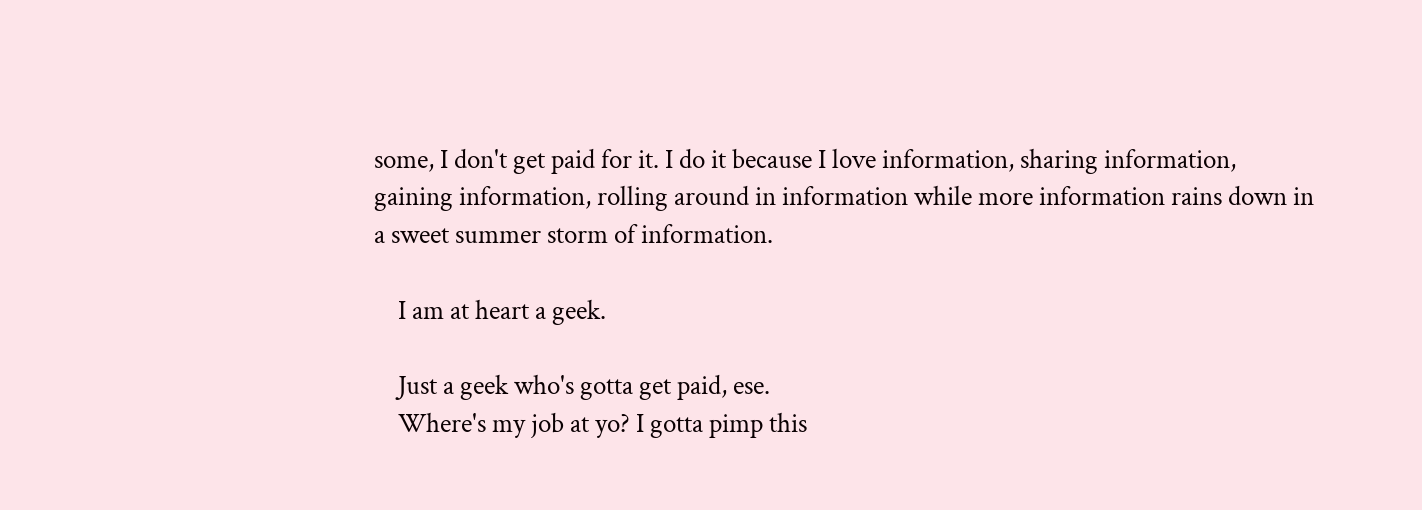some, I don't get paid for it. I do it because I love information, sharing information, gaining information, rolling around in information while more information rains down in a sweet summer storm of information.

    I am at heart a geek.

    Just a geek who's gotta get paid, ese.
    Where's my job at yo? I gotta pimp this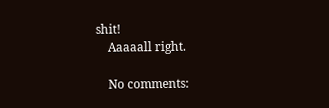shit!
    Aaaaall right.

    No comments: